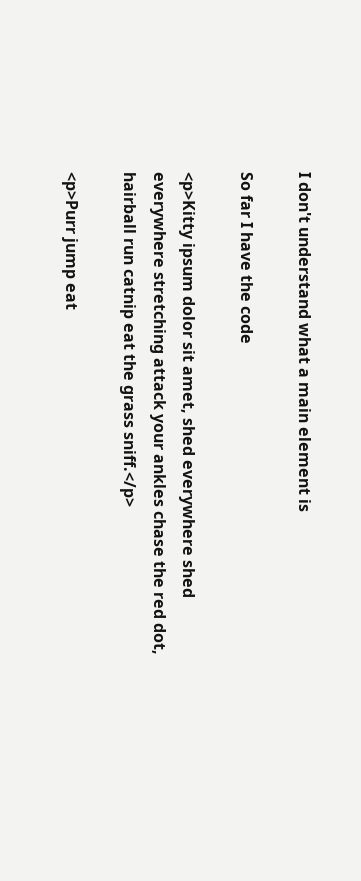I don't understand what a main element is

So far I have the code

<p>Kitty ipsum dolor sit amet, shed everywhere shed everywhere stretching attack your ankles chase the red dot, hairball run catnip eat the grass sniff.</p>

<p>Purr jump eat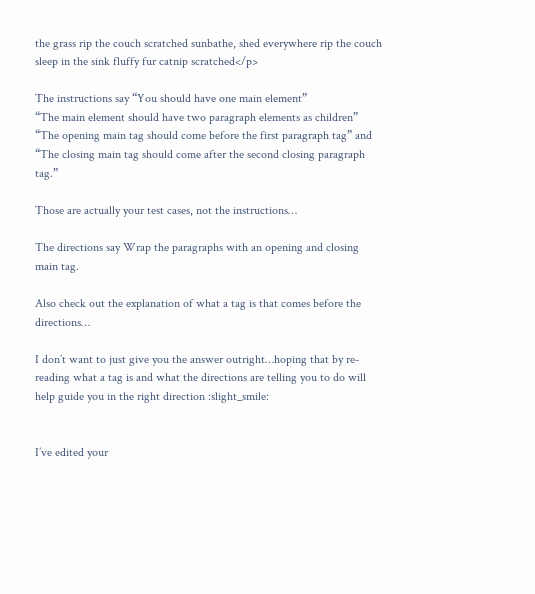the grass rip the couch scratched sunbathe, shed everywhere rip the couch sleep in the sink fluffy fur catnip scratched</p>

The instructions say “You should have one main element”
“The main element should have two paragraph elements as children”
“The opening main tag should come before the first paragraph tag” and
“The closing main tag should come after the second closing paragraph tag.”

Those are actually your test cases, not the instructions…

The directions say Wrap the paragraphs with an opening and closing main tag.

Also check out the explanation of what a tag is that comes before the directions…

I don’t want to just give you the answer outright…hoping that by re-reading what a tag is and what the directions are telling you to do will help guide you in the right direction :slight_smile:


I’ve edited your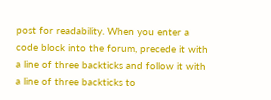post for readability. When you enter a code block into the forum, precede it with a line of three backticks and follow it with a line of three backticks to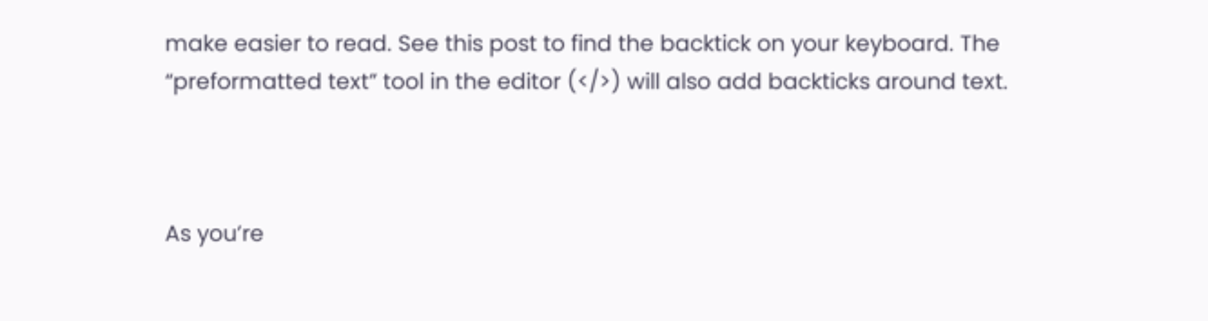make easier to read. See this post to find the backtick on your keyboard. The “preformatted text” tool in the editor (</>) will also add backticks around text.



As you’re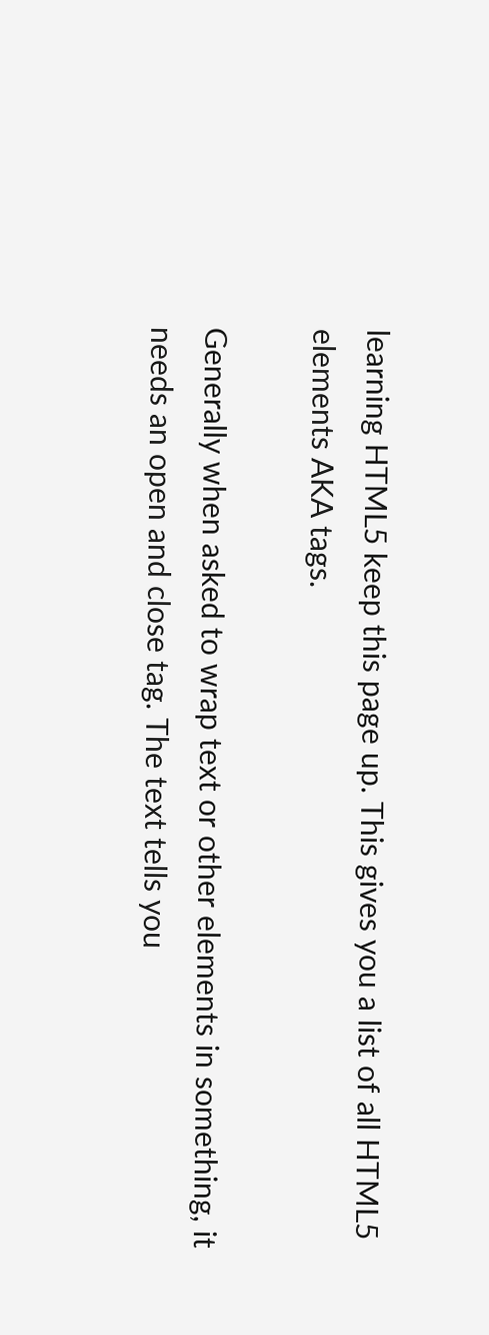learning HTML5 keep this page up. This gives you a list of all HTML5 elements AKA tags.

Generally when asked to wrap text or other elements in something, it needs an open and close tag. The text tells you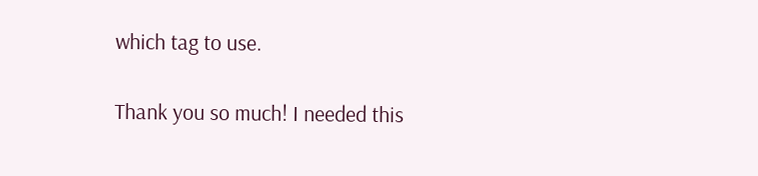which tag to use.

Thank you so much! I needed this